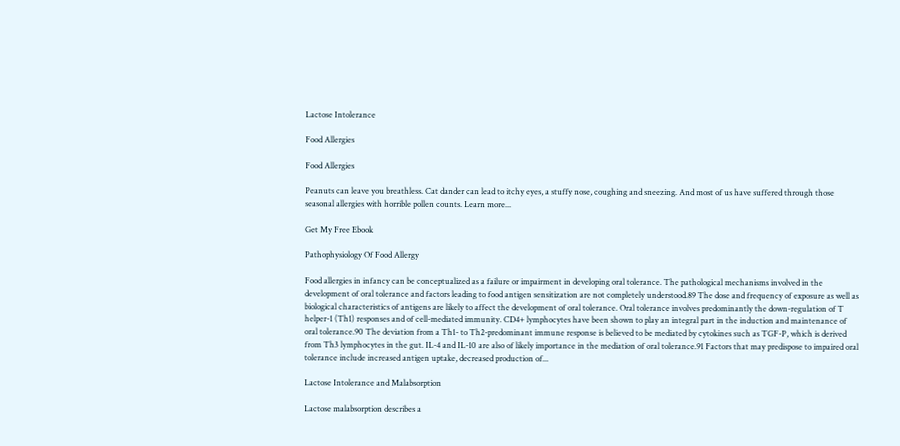Lactose Intolerance

Food Allergies

Food Allergies

Peanuts can leave you breathless. Cat dander can lead to itchy eyes, a stuffy nose, coughing and sneezing. And most of us have suffered through those seasonal allergies with horrible pollen counts. Learn more...

Get My Free Ebook

Pathophysiology Of Food Allergy

Food allergies in infancy can be conceptualized as a failure or impairment in developing oral tolerance. The pathological mechanisms involved in the development of oral tolerance and factors leading to food antigen sensitization are not completely understood.89 The dose and frequency of exposure as well as biological characteristics of antigens are likely to affect the development of oral tolerance. Oral tolerance involves predominantly the down-regulation of T helper-1 (Th1) responses and of cell-mediated immunity. CD4+ lymphocytes have been shown to play an integral part in the induction and maintenance of oral tolerance.90 The deviation from a Th1- to Th2-predominant immune response is believed to be mediated by cytokines such as TGF-P, which is derived from Th3 lymphocytes in the gut. IL-4 and IL-10 are also of likely importance in the mediation of oral tolerance.91 Factors that may predispose to impaired oral tolerance include increased antigen uptake, decreased production of...

Lactose Intolerance and Malabsorption

Lactose malabsorption describes a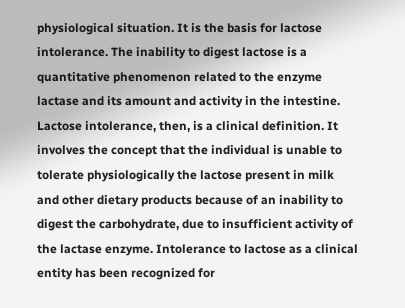physiological situation. It is the basis for lactose intolerance. The inability to digest lactose is a quantitative phenomenon related to the enzyme lactase and its amount and activity in the intestine. Lactose intolerance, then, is a clinical definition. It involves the concept that the individual is unable to tolerate physiologically the lactose present in milk and other dietary products because of an inability to digest the carbohydrate, due to insufficient activity of the lactase enzyme. Intolerance to lactose as a clinical entity has been recognized for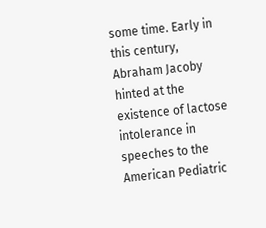some time. Early in this century, Abraham Jacoby hinted at the existence of lactose intolerance in speeches to the American Pediatric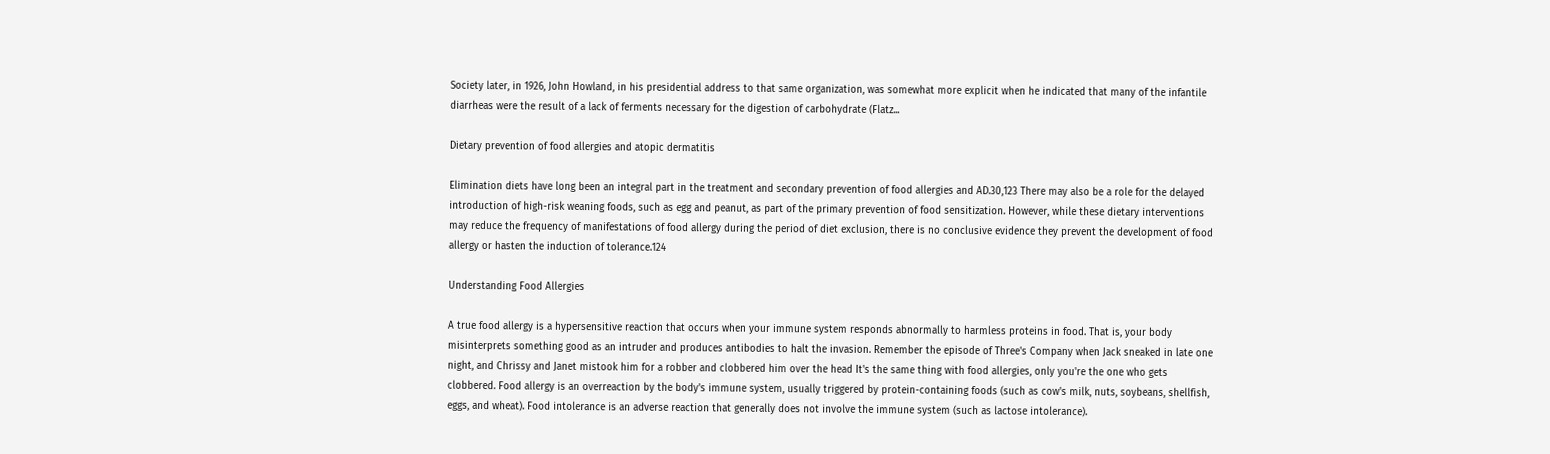Society later, in 1926, John Howland, in his presidential address to that same organization, was somewhat more explicit when he indicated that many of the infantile diarrheas were the result of a lack of ferments necessary for the digestion of carbohydrate (Flatz...

Dietary prevention of food allergies and atopic dermatitis

Elimination diets have long been an integral part in the treatment and secondary prevention of food allergies and AD.30,123 There may also be a role for the delayed introduction of high-risk weaning foods, such as egg and peanut, as part of the primary prevention of food sensitization. However, while these dietary interventions may reduce the frequency of manifestations of food allergy during the period of diet exclusion, there is no conclusive evidence they prevent the development of food allergy or hasten the induction of tolerance.124

Understanding Food Allergies

A true food allergy is a hypersensitive reaction that occurs when your immune system responds abnormally to harmless proteins in food. That is, your body misinterprets something good as an intruder and produces antibodies to halt the invasion. Remember the episode of Three's Company when Jack sneaked in late one night, and Chrissy and Janet mistook him for a robber and clobbered him over the head It's the same thing with food allergies, only you're the one who gets clobbered. Food allergy is an overreaction by the body's immune system, usually triggered by protein-containing foods (such as cow's milk, nuts, soybeans, shellfish, eggs, and wheat). Food intolerance is an adverse reaction that generally does not involve the immune system (such as lactose intolerance).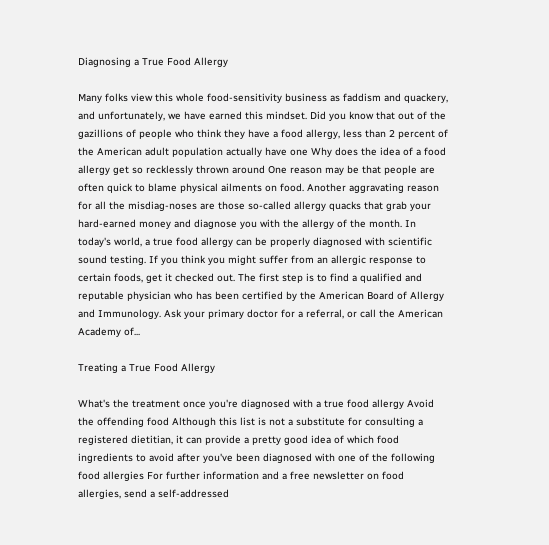Diagnosing a True Food Allergy

Many folks view this whole food-sensitivity business as faddism and quackery, and unfortunately, we have earned this mindset. Did you know that out of the gazillions of people who think they have a food allergy, less than 2 percent of the American adult population actually have one Why does the idea of a food allergy get so recklessly thrown around One reason may be that people are often quick to blame physical ailments on food. Another aggravating reason for all the misdiag-noses are those so-called allergy quacks that grab your hard-earned money and diagnose you with the allergy of the month. In today's world, a true food allergy can be properly diagnosed with scientific sound testing. If you think you might suffer from an allergic response to certain foods, get it checked out. The first step is to find a qualified and reputable physician who has been certified by the American Board of Allergy and Immunology. Ask your primary doctor for a referral, or call the American Academy of...

Treating a True Food Allergy

What's the treatment once you're diagnosed with a true food allergy Avoid the offending food Although this list is not a substitute for consulting a registered dietitian, it can provide a pretty good idea of which food ingredients to avoid after you've been diagnosed with one of the following food allergies For further information and a free newsletter on food allergies, send a self-addressed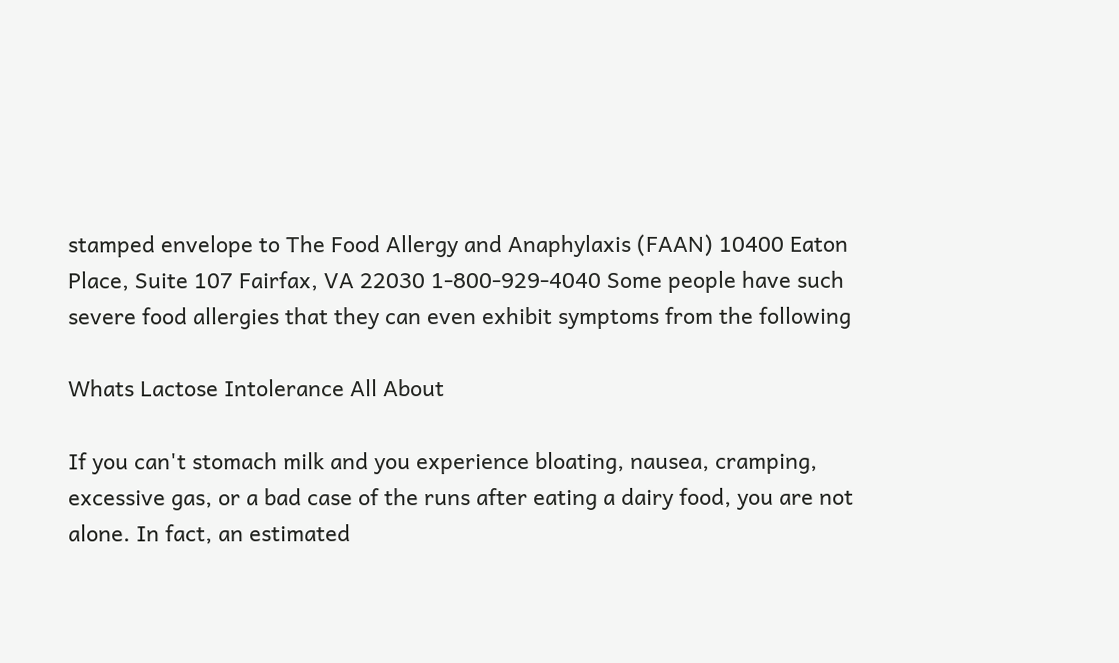stamped envelope to The Food Allergy and Anaphylaxis (FAAN) 10400 Eaton Place, Suite 107 Fairfax, VA 22030 1-800-929-4040 Some people have such severe food allergies that they can even exhibit symptoms from the following

Whats Lactose Intolerance All About

If you can't stomach milk and you experience bloating, nausea, cramping, excessive gas, or a bad case of the runs after eating a dairy food, you are not alone. In fact, an estimated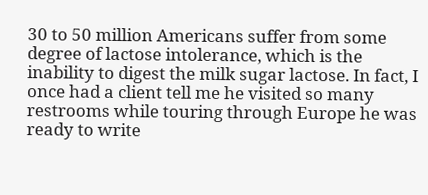30 to 50 million Americans suffer from some degree of lactose intolerance, which is the inability to digest the milk sugar lactose. In fact, I once had a client tell me he visited so many restrooms while touring through Europe he was ready to write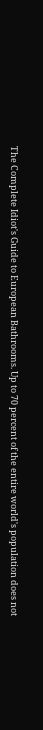The Complete Idiot's Guide to European Bathrooms. Up to 70 percent of the entire world's population does not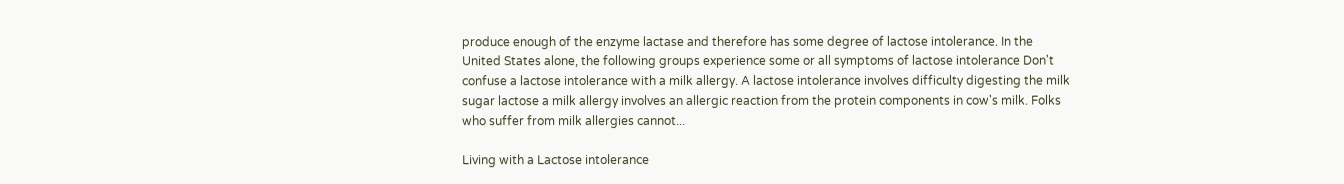produce enough of the enzyme lactase and therefore has some degree of lactose intolerance. In the United States alone, the following groups experience some or all symptoms of lactose intolerance Don't confuse a lactose intolerance with a milk allergy. A lactose intolerance involves difficulty digesting the milk sugar lactose a milk allergy involves an allergic reaction from the protein components in cow's milk. Folks who suffer from milk allergies cannot...

Living with a Lactose intolerance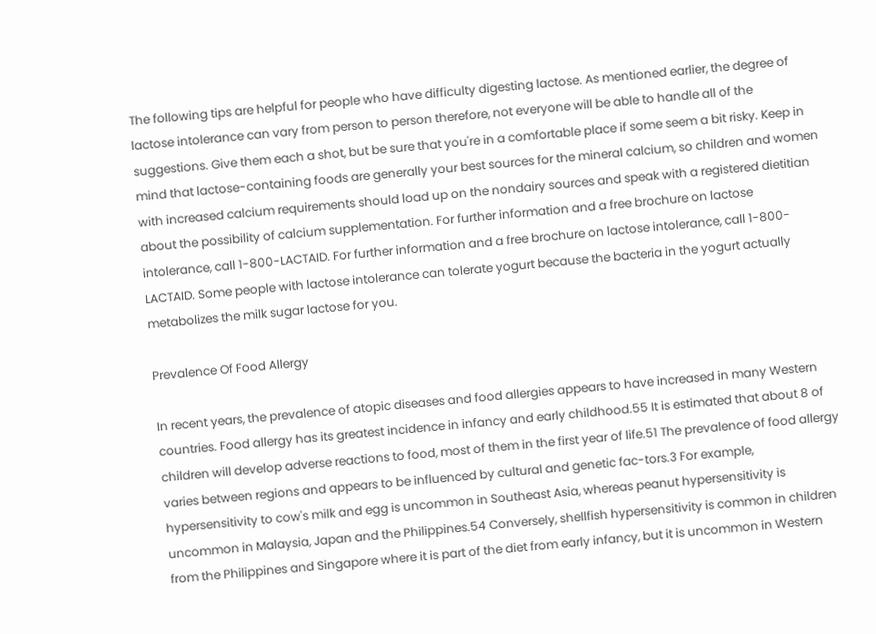The following tips are helpful for people who have difficulty digesting lactose. As mentioned earlier, the degree of lactose intolerance can vary from person to person therefore, not everyone will be able to handle all of the suggestions. Give them each a shot, but be sure that you're in a comfortable place if some seem a bit risky. Keep in mind that lactose-containing foods are generally your best sources for the mineral calcium, so children and women with increased calcium requirements should load up on the nondairy sources and speak with a registered dietitian about the possibility of calcium supplementation. For further information and a free brochure on lactose intolerance, call 1-800-LACTAID. For further information and a free brochure on lactose intolerance, call 1-800-LACTAID. Some people with lactose intolerance can tolerate yogurt because the bacteria in the yogurt actually metabolizes the milk sugar lactose for you.

Prevalence Of Food Allergy

In recent years, the prevalence of atopic diseases and food allergies appears to have increased in many Western countries. Food allergy has its greatest incidence in infancy and early childhood.55 It is estimated that about 8 of children will develop adverse reactions to food, most of them in the first year of life.51 The prevalence of food allergy varies between regions and appears to be influenced by cultural and genetic fac-tors.3 For example, hypersensitivity to cow's milk and egg is uncommon in Southeast Asia, whereas peanut hypersensitivity is uncommon in Malaysia, Japan and the Philippines.54 Conversely, shellfish hypersensitivity is common in children from the Philippines and Singapore where it is part of the diet from early infancy, but it is uncommon in Western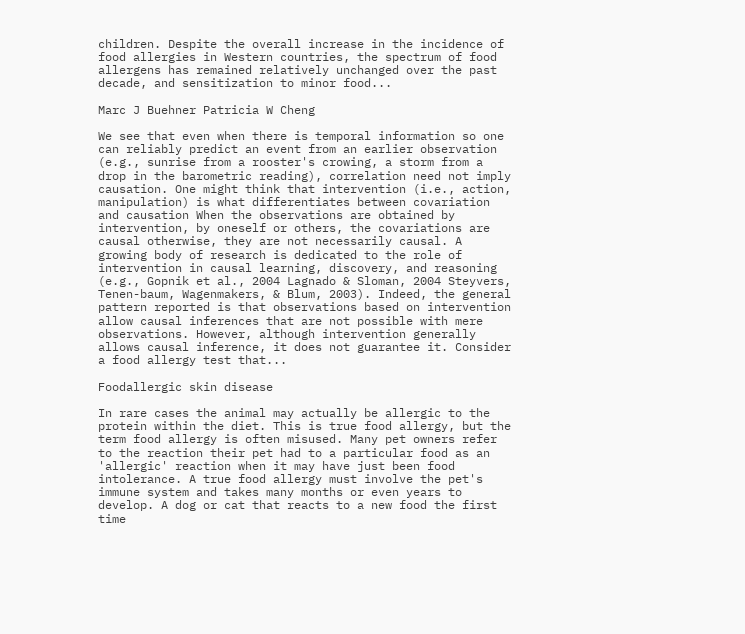children. Despite the overall increase in the incidence of food allergies in Western countries, the spectrum of food allergens has remained relatively unchanged over the past decade, and sensitization to minor food...

Marc J Buehner Patricia W Cheng

We see that even when there is temporal information so one can reliably predict an event from an earlier observation (e.g., sunrise from a rooster's crowing, a storm from a drop in the barometric reading), correlation need not imply causation. One might think that intervention (i.e., action, manipulation) is what differentiates between covariation and causation When the observations are obtained by intervention, by oneself or others, the covariations are causal otherwise, they are not necessarily causal. A growing body of research is dedicated to the role of intervention in causal learning, discovery, and reasoning (e.g., Gopnik et al., 2004 Lagnado & Sloman, 2004 Steyvers, Tenen-baum, Wagenmakers, & Blum, 2003). Indeed, the general pattern reported is that observations based on intervention allow causal inferences that are not possible with mere observations. However, although intervention generally allows causal inference, it does not guarantee it. Consider a food allergy test that...

Foodallergic skin disease

In rare cases the animal may actually be allergic to the protein within the diet. This is true food allergy, but the term food allergy is often misused. Many pet owners refer to the reaction their pet had to a particular food as an 'allergic' reaction when it may have just been food intolerance. A true food allergy must involve the pet's immune system and takes many months or even years to develop. A dog or cat that reacts to a new food the first time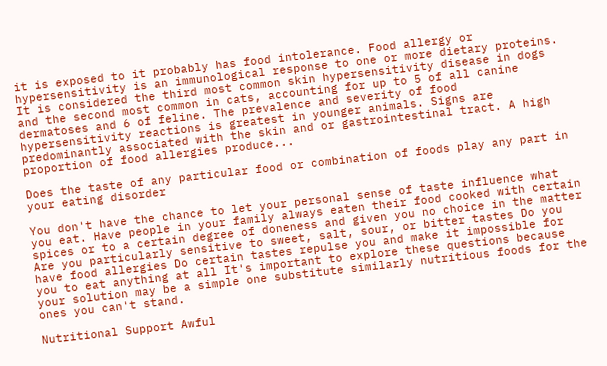it is exposed to it probably has food intolerance. Food allergy or hypersensitivity is an immunological response to one or more dietary proteins. It is considered the third most common skin hypersensitivity disease in dogs and the second most common in cats, accounting for up to 5 of all canine dermatoses and 6 of feline. The prevalence and severity of food hypersensitivity reactions is greatest in younger animals. Signs are predominantly associated with the skin and or gastrointestinal tract. A high proportion of food allergies produce...

Does the taste of any particular food or combination of foods play any part in your eating disorder

You don't have the chance to let your personal sense of taste influence what you eat. Have people in your family always eaten their food cooked with certain spices or to a certain degree of doneness and given you no choice in the matter Are you particularly sensitive to sweet, salt, sour, or bitter tastes Do you have food allergies Do certain tastes repulse you and make it impossible for you to eat anything at all It's important to explore these questions because your solution may be a simple one substitute similarly nutritious foods for the ones you can't stand.

Nutritional Support Awful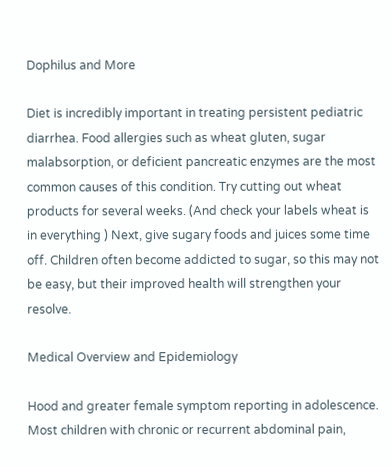Dophilus and More

Diet is incredibly important in treating persistent pediatric diarrhea. Food allergies such as wheat gluten, sugar malabsorption, or deficient pancreatic enzymes are the most common causes of this condition. Try cutting out wheat products for several weeks. (And check your labels wheat is in everything ) Next, give sugary foods and juices some time off. Children often become addicted to sugar, so this may not be easy, but their improved health will strengthen your resolve.

Medical Overview and Epidemiology

Hood and greater female symptom reporting in adolescence. Most children with chronic or recurrent abdominal pain,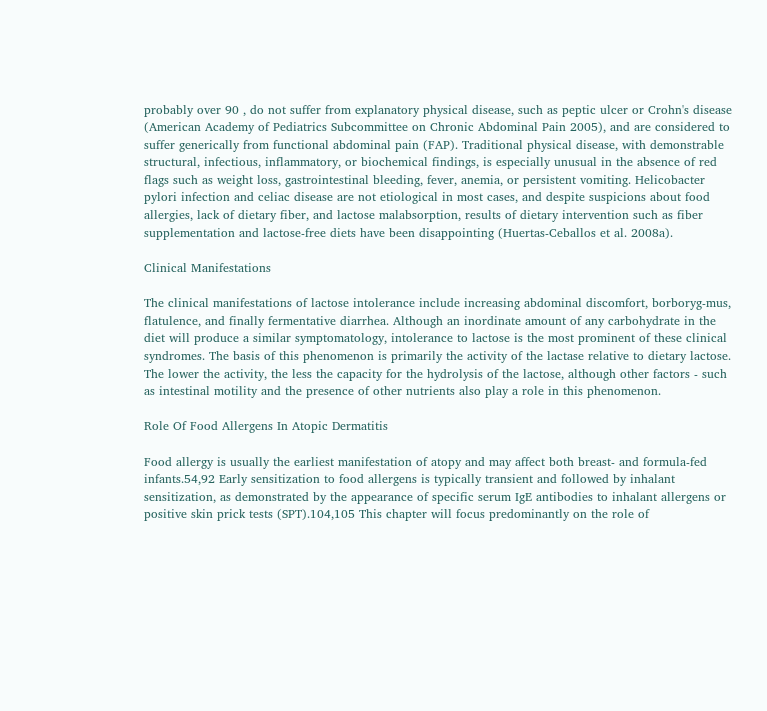probably over 90 , do not suffer from explanatory physical disease, such as peptic ulcer or Crohn's disease (American Academy of Pediatrics Subcommittee on Chronic Abdominal Pain 2005), and are considered to suffer generically from functional abdominal pain (FAP). Traditional physical disease, with demonstrable structural, infectious, inflammatory, or biochemical findings, is especially unusual in the absence of red flags such as weight loss, gastrointestinal bleeding, fever, anemia, or persistent vomiting. Helicobacter pylori infection and celiac disease are not etiological in most cases, and despite suspicions about food allergies, lack of dietary fiber, and lactose malabsorption, results of dietary intervention such as fiber supplementation and lactose-free diets have been disappointing (Huertas-Ceballos et al. 2008a).

Clinical Manifestations

The clinical manifestations of lactose intolerance include increasing abdominal discomfort, borboryg-mus, flatulence, and finally fermentative diarrhea. Although an inordinate amount of any carbohydrate in the diet will produce a similar symptomatology, intolerance to lactose is the most prominent of these clinical syndromes. The basis of this phenomenon is primarily the activity of the lactase relative to dietary lactose. The lower the activity, the less the capacity for the hydrolysis of the lactose, although other factors - such as intestinal motility and the presence of other nutrients also play a role in this phenomenon.

Role Of Food Allergens In Atopic Dermatitis

Food allergy is usually the earliest manifestation of atopy and may affect both breast- and formula-fed infants.54,92 Early sensitization to food allergens is typically transient and followed by inhalant sensitization, as demonstrated by the appearance of specific serum IgE antibodies to inhalant allergens or positive skin prick tests (SPT).104,105 This chapter will focus predominantly on the role of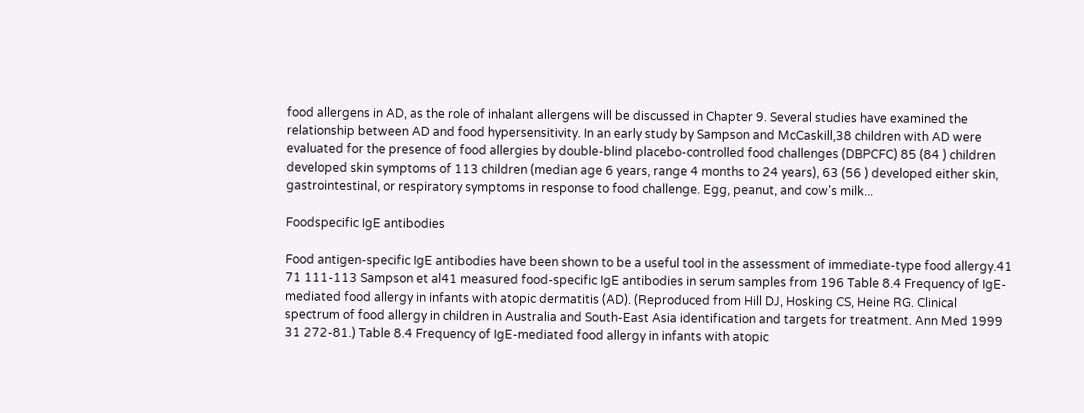food allergens in AD, as the role of inhalant allergens will be discussed in Chapter 9. Several studies have examined the relationship between AD and food hypersensitivity. In an early study by Sampson and McCaskill,38 children with AD were evaluated for the presence of food allergies by double-blind placebo-controlled food challenges (DBPCFC) 85 (84 ) children developed skin symptoms of 113 children (median age 6 years, range 4 months to 24 years), 63 (56 ) developed either skin, gastrointestinal, or respiratory symptoms in response to food challenge. Egg, peanut, and cow's milk...

Foodspecific IgE antibodies

Food antigen-specific IgE antibodies have been shown to be a useful tool in the assessment of immediate-type food allergy.41 71 111-113 Sampson et al41 measured food-specific IgE antibodies in serum samples from 196 Table 8.4 Frequency of IgE-mediated food allergy in infants with atopic dermatitis (AD). (Reproduced from Hill DJ, Hosking CS, Heine RG. Clinical spectrum of food allergy in children in Australia and South-East Asia identification and targets for treatment. Ann Med 1999 31 272-81.) Table 8.4 Frequency of IgE-mediated food allergy in infants with atopic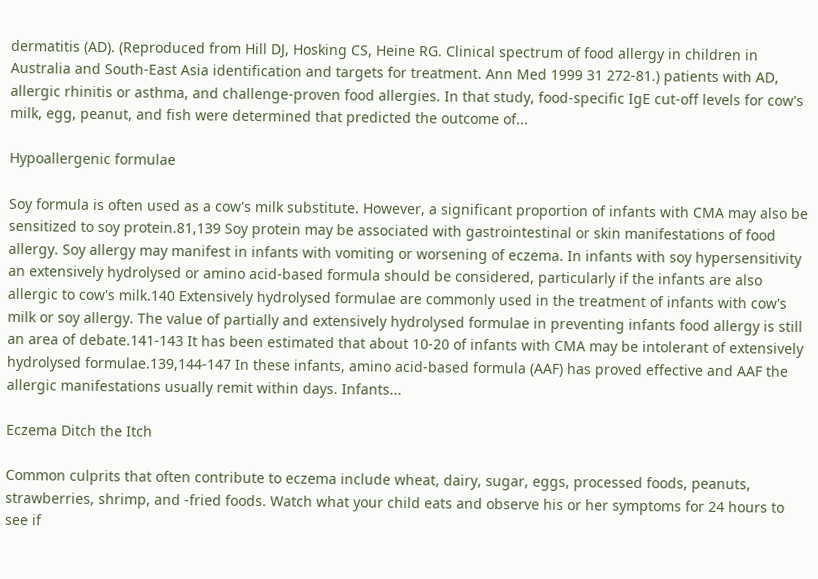dermatitis (AD). (Reproduced from Hill DJ, Hosking CS, Heine RG. Clinical spectrum of food allergy in children in Australia and South-East Asia identification and targets for treatment. Ann Med 1999 31 272-81.) patients with AD, allergic rhinitis or asthma, and challenge-proven food allergies. In that study, food-specific IgE cut-off levels for cow's milk, egg, peanut, and fish were determined that predicted the outcome of...

Hypoallergenic formulae

Soy formula is often used as a cow's milk substitute. However, a significant proportion of infants with CMA may also be sensitized to soy protein.81,139 Soy protein may be associated with gastrointestinal or skin manifestations of food allergy. Soy allergy may manifest in infants with vomiting or worsening of eczema. In infants with soy hypersensitivity an extensively hydrolysed or amino acid-based formula should be considered, particularly if the infants are also allergic to cow's milk.140 Extensively hydrolysed formulae are commonly used in the treatment of infants with cow's milk or soy allergy. The value of partially and extensively hydrolysed formulae in preventing infants food allergy is still an area of debate.141-143 It has been estimated that about 10-20 of infants with CMA may be intolerant of extensively hydrolysed formulae.139,144-147 In these infants, amino acid-based formula (AAF) has proved effective and AAF the allergic manifestations usually remit within days. Infants...

Eczema Ditch the Itch

Common culprits that often contribute to eczema include wheat, dairy, sugar, eggs, processed foods, peanuts, strawberries, shrimp, and -fried foods. Watch what your child eats and observe his or her symptoms for 24 hours to see if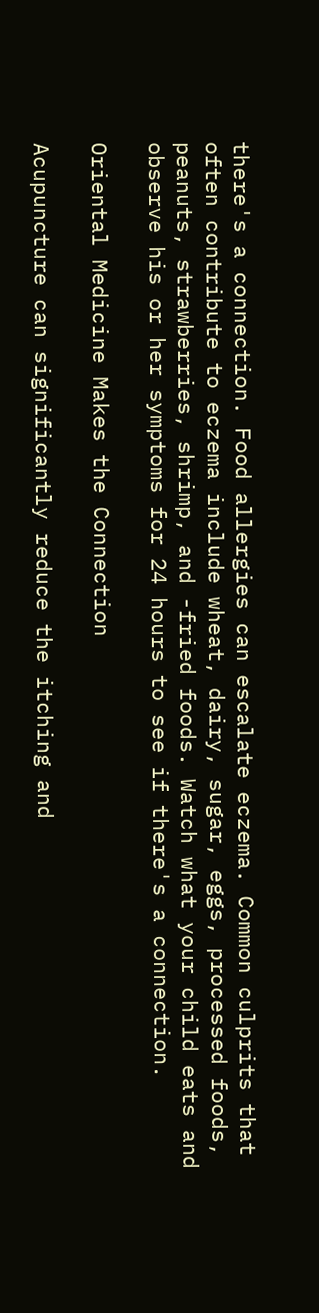there's a connection. Food allergies can escalate eczema. Common culprits that often contribute to eczema include wheat, dairy, sugar, eggs, processed foods, peanuts, strawberries, shrimp, and -fried foods. Watch what your child eats and observe his or her symptoms for 24 hours to see if there's a connection.

Oriental Medicine Makes the Connection

Acupuncture can significantly reduce the itching and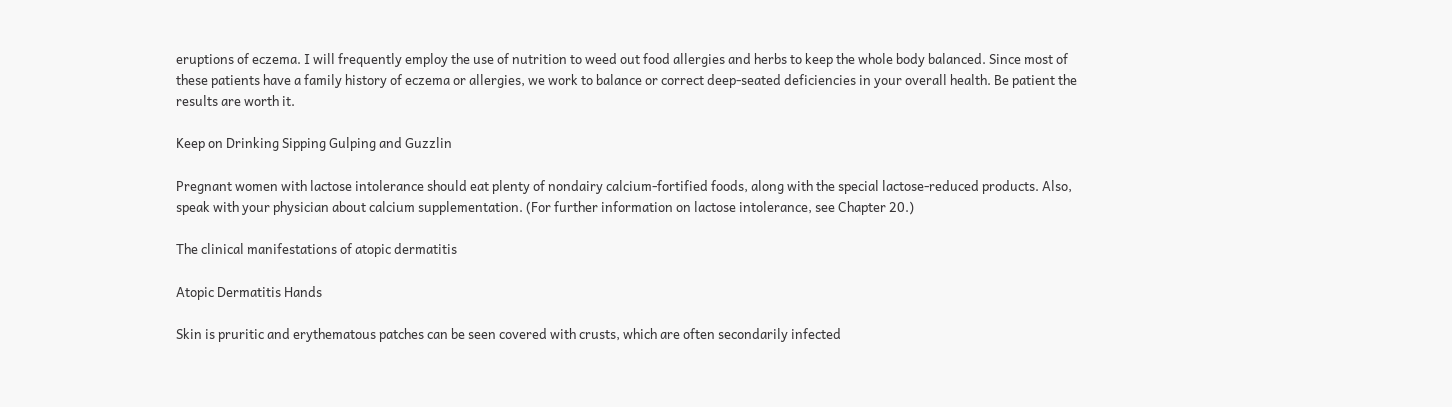eruptions of eczema. I will frequently employ the use of nutrition to weed out food allergies and herbs to keep the whole body balanced. Since most of these patients have a family history of eczema or allergies, we work to balance or correct deep-seated deficiencies in your overall health. Be patient the results are worth it.

Keep on Drinking Sipping Gulping and Guzzlin

Pregnant women with lactose intolerance should eat plenty of nondairy calcium-fortified foods, along with the special lactose-reduced products. Also, speak with your physician about calcium supplementation. (For further information on lactose intolerance, see Chapter 20.)

The clinical manifestations of atopic dermatitis

Atopic Dermatitis Hands

Skin is pruritic and erythematous patches can be seen covered with crusts, which are often secondarily infected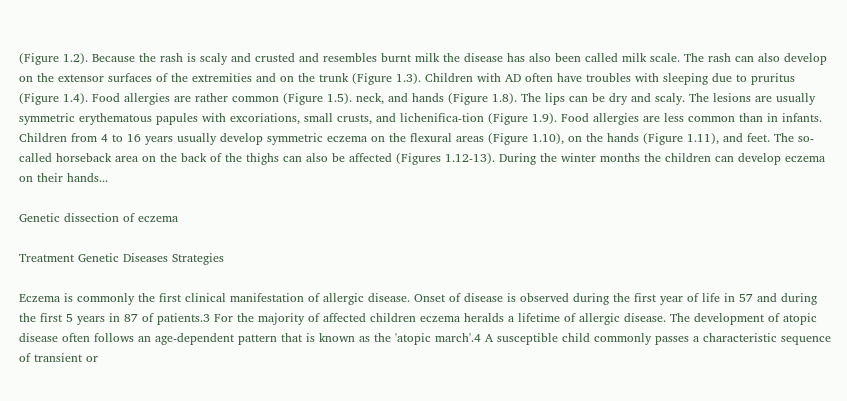(Figure 1.2). Because the rash is scaly and crusted and resembles burnt milk the disease has also been called milk scale. The rash can also develop on the extensor surfaces of the extremities and on the trunk (Figure 1.3). Children with AD often have troubles with sleeping due to pruritus (Figure 1.4). Food allergies are rather common (Figure 1.5). neck, and hands (Figure 1.8). The lips can be dry and scaly. The lesions are usually symmetric erythematous papules with excoriations, small crusts, and lichenifica-tion (Figure 1.9). Food allergies are less common than in infants. Children from 4 to 16 years usually develop symmetric eczema on the flexural areas (Figure 1.10), on the hands (Figure 1.11), and feet. The so-called horseback area on the back of the thighs can also be affected (Figures 1.12-13). During the winter months the children can develop eczema on their hands...

Genetic dissection of eczema

Treatment Genetic Diseases Strategies

Eczema is commonly the first clinical manifestation of allergic disease. Onset of disease is observed during the first year of life in 57 and during the first 5 years in 87 of patients.3 For the majority of affected children eczema heralds a lifetime of allergic disease. The development of atopic disease often follows an age-dependent pattern that is known as the 'atopic march'.4 A susceptible child commonly passes a characteristic sequence of transient or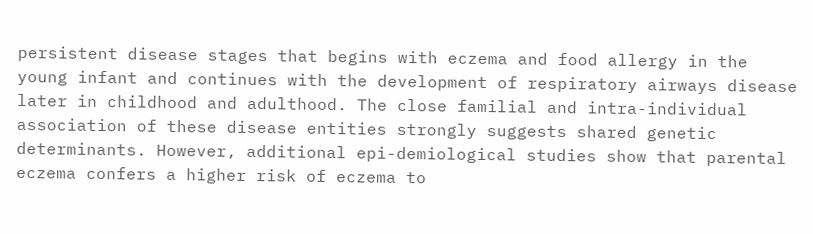persistent disease stages that begins with eczema and food allergy in the young infant and continues with the development of respiratory airways disease later in childhood and adulthood. The close familial and intra-individual association of these disease entities strongly suggests shared genetic determinants. However, additional epi-demiological studies show that parental eczema confers a higher risk of eczema to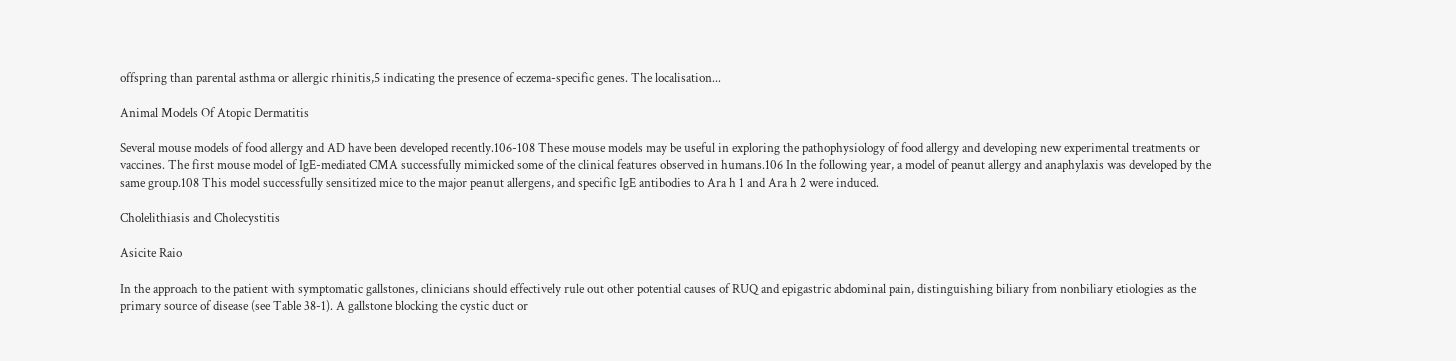offspring than parental asthma or allergic rhinitis,5 indicating the presence of eczema-specific genes. The localisation...

Animal Models Of Atopic Dermatitis

Several mouse models of food allergy and AD have been developed recently.106-108 These mouse models may be useful in exploring the pathophysiology of food allergy and developing new experimental treatments or vaccines. The first mouse model of IgE-mediated CMA successfully mimicked some of the clinical features observed in humans.106 In the following year, a model of peanut allergy and anaphylaxis was developed by the same group.108 This model successfully sensitized mice to the major peanut allergens, and specific IgE antibodies to Ara h 1 and Ara h 2 were induced.

Cholelithiasis and Cholecystitis

Asicite Raio

In the approach to the patient with symptomatic gallstones, clinicians should effectively rule out other potential causes of RUQ and epigastric abdominal pain, distinguishing biliary from nonbiliary etiologies as the primary source of disease (see Table 38-1). A gallstone blocking the cystic duct or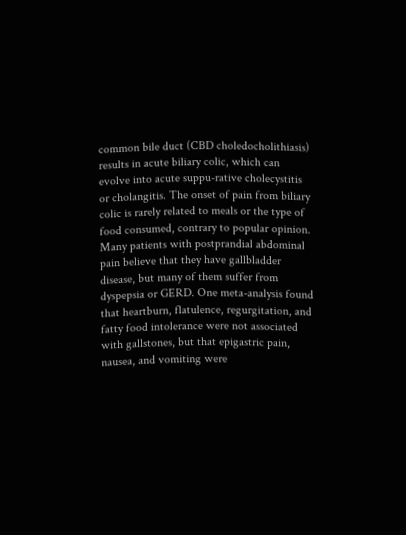common bile duct (CBD choledocholithiasis) results in acute biliary colic, which can evolve into acute suppu-rative cholecystitis or cholangitis. The onset of pain from biliary colic is rarely related to meals or the type of food consumed, contrary to popular opinion. Many patients with postprandial abdominal pain believe that they have gallbladder disease, but many of them suffer from dyspepsia or GERD. One meta-analysis found that heartburn, flatulence, regurgitation, and fatty food intolerance were not associated with gallstones, but that epigastric pain, nausea, and vomiting were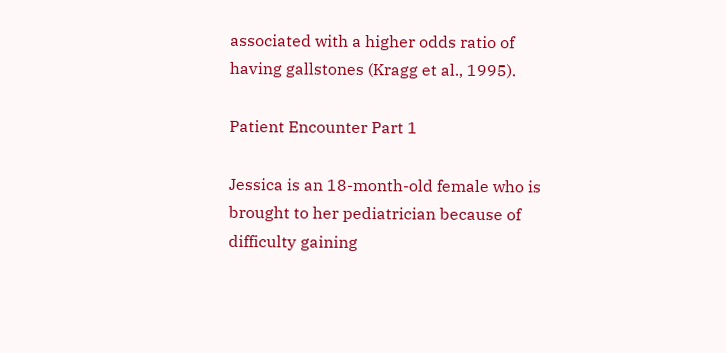associated with a higher odds ratio of having gallstones (Kragg et al., 1995).

Patient Encounter Part 1

Jessica is an 18-month-old female who is brought to her pediatrician because of difficulty gaining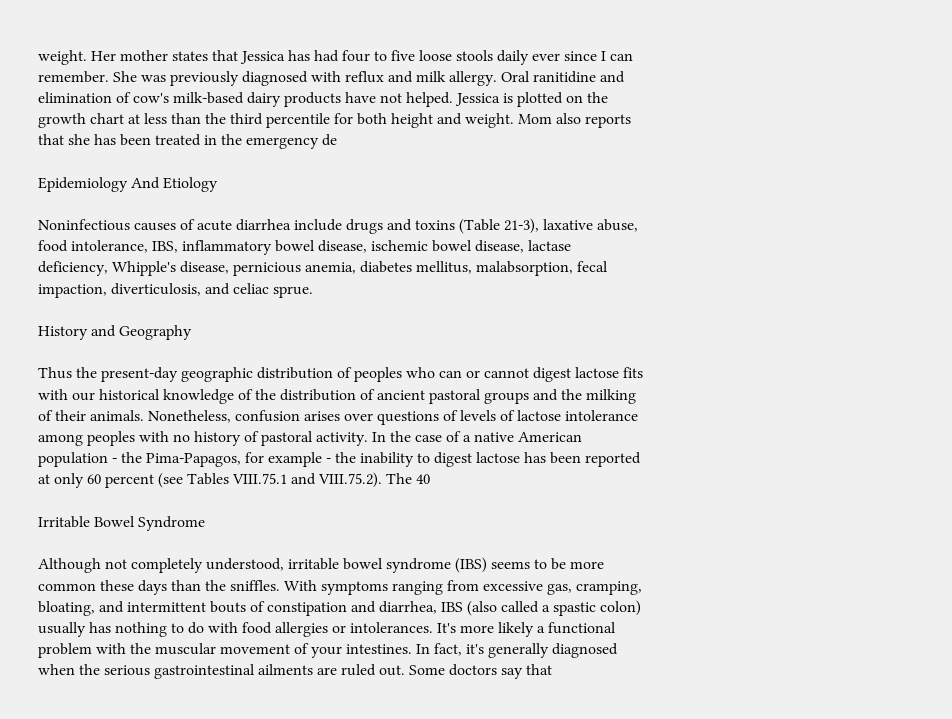weight. Her mother states that Jessica has had four to five loose stools daily ever since I can remember. She was previously diagnosed with reflux and milk allergy. Oral ranitidine and elimination of cow's milk-based dairy products have not helped. Jessica is plotted on the growth chart at less than the third percentile for both height and weight. Mom also reports that she has been treated in the emergency de

Epidemiology And Etiology

Noninfectious causes of acute diarrhea include drugs and toxins (Table 21-3), laxative abuse, food intolerance, IBS, inflammatory bowel disease, ischemic bowel disease, lactase deficiency, Whipple's disease, pernicious anemia, diabetes mellitus, malabsorption, fecal impaction, diverticulosis, and celiac sprue.

History and Geography

Thus the present-day geographic distribution of peoples who can or cannot digest lactose fits with our historical knowledge of the distribution of ancient pastoral groups and the milking of their animals. Nonetheless, confusion arises over questions of levels of lactose intolerance among peoples with no history of pastoral activity. In the case of a native American population - the Pima-Papagos, for example - the inability to digest lactose has been reported at only 60 percent (see Tables VIII.75.1 and VIII.75.2). The 40

Irritable Bowel Syndrome

Although not completely understood, irritable bowel syndrome (IBS) seems to be more common these days than the sniffles. With symptoms ranging from excessive gas, cramping, bloating, and intermittent bouts of constipation and diarrhea, IBS (also called a spastic colon) usually has nothing to do with food allergies or intolerances. It's more likely a functional problem with the muscular movement of your intestines. In fact, it's generally diagnosed when the serious gastrointestinal ailments are ruled out. Some doctors say that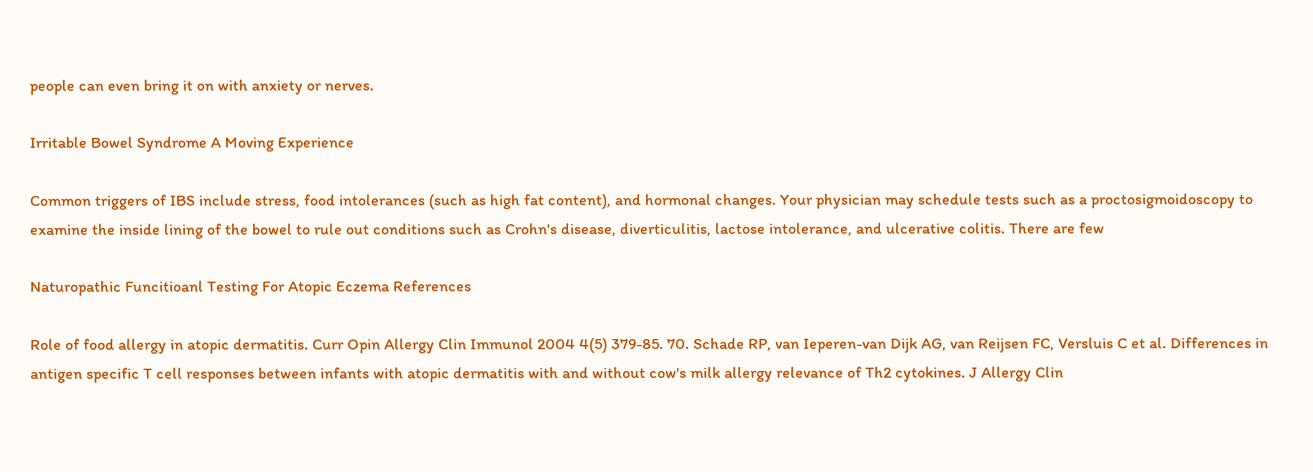people can even bring it on with anxiety or nerves.

Irritable Bowel Syndrome A Moving Experience

Common triggers of IBS include stress, food intolerances (such as high fat content), and hormonal changes. Your physician may schedule tests such as a proctosigmoidoscopy to examine the inside lining of the bowel to rule out conditions such as Crohn's disease, diverticulitis, lactose intolerance, and ulcerative colitis. There are few

Naturopathic Funcitioanl Testing For Atopic Eczema References

Role of food allergy in atopic dermatitis. Curr Opin Allergy Clin Immunol 2004 4(5) 379-85. 70. Schade RP, van Ieperen-van Dijk AG, van Reijsen FC, Versluis C et al. Differences in antigen specific T cell responses between infants with atopic dermatitis with and without cow's milk allergy relevance of Th2 cytokines. J Allergy Clin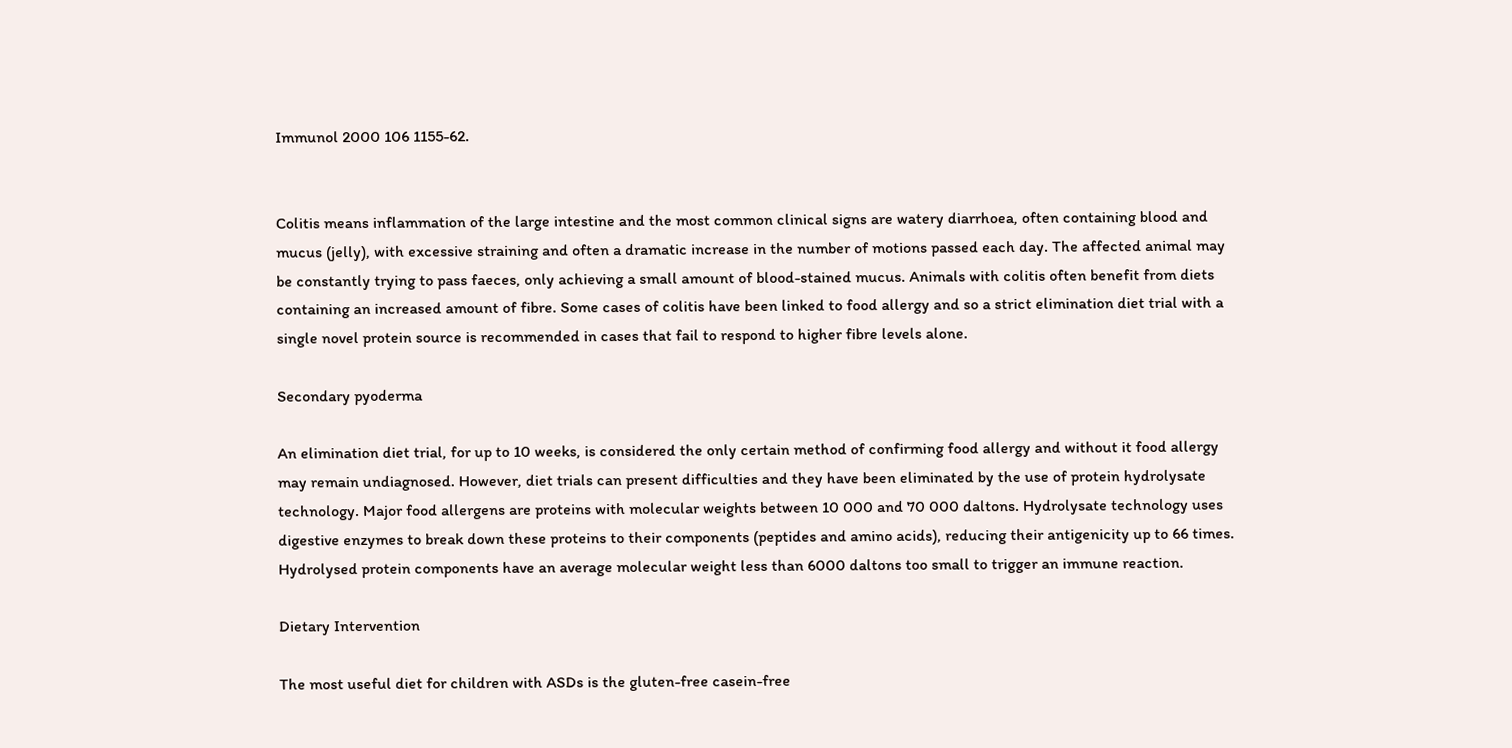Immunol 2000 106 1155-62.


Colitis means inflammation of the large intestine and the most common clinical signs are watery diarrhoea, often containing blood and mucus (jelly), with excessive straining and often a dramatic increase in the number of motions passed each day. The affected animal may be constantly trying to pass faeces, only achieving a small amount of blood-stained mucus. Animals with colitis often benefit from diets containing an increased amount of fibre. Some cases of colitis have been linked to food allergy and so a strict elimination diet trial with a single novel protein source is recommended in cases that fail to respond to higher fibre levels alone.

Secondary pyoderma

An elimination diet trial, for up to 10 weeks, is considered the only certain method of confirming food allergy and without it food allergy may remain undiagnosed. However, diet trials can present difficulties and they have been eliminated by the use of protein hydrolysate technology. Major food allergens are proteins with molecular weights between 10 000 and 70 000 daltons. Hydrolysate technology uses digestive enzymes to break down these proteins to their components (peptides and amino acids), reducing their antigenicity up to 66 times. Hydrolysed protein components have an average molecular weight less than 6000 daltons too small to trigger an immune reaction.

Dietary Intervention

The most useful diet for children with ASDs is the gluten-free casein-free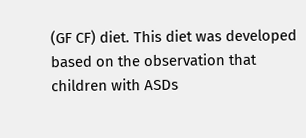(GF CF) diet. This diet was developed based on the observation that children with ASDs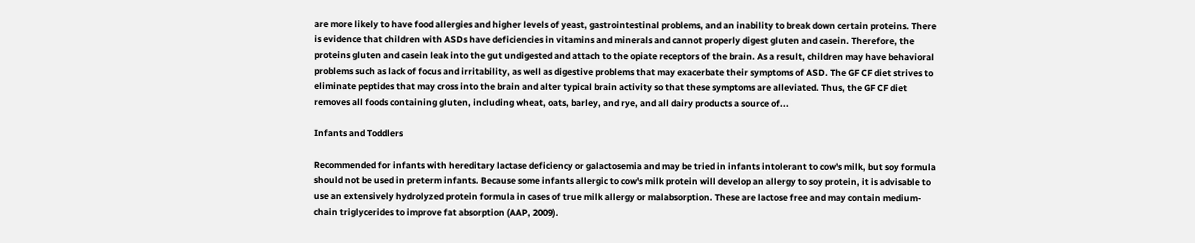are more likely to have food allergies and higher levels of yeast, gastrointestinal problems, and an inability to break down certain proteins. There is evidence that children with ASDs have deficiencies in vitamins and minerals and cannot properly digest gluten and casein. Therefore, the proteins gluten and casein leak into the gut undigested and attach to the opiate receptors of the brain. As a result, children may have behavioral problems such as lack of focus and irritability, as well as digestive problems that may exacerbate their symptoms of ASD. The GF CF diet strives to eliminate peptides that may cross into the brain and alter typical brain activity so that these symptoms are alleviated. Thus, the GF CF diet removes all foods containing gluten, including wheat, oats, barley, and rye, and all dairy products a source of...

Infants and Toddlers

Recommended for infants with hereditary lactase deficiency or galactosemia and may be tried in infants intolerant to cow's milk, but soy formula should not be used in preterm infants. Because some infants allergic to cow's milk protein will develop an allergy to soy protein, it is advisable to use an extensively hydrolyzed protein formula in cases of true milk allergy or malabsorption. These are lactose free and may contain medium-chain triglycerides to improve fat absorption (AAP, 2009).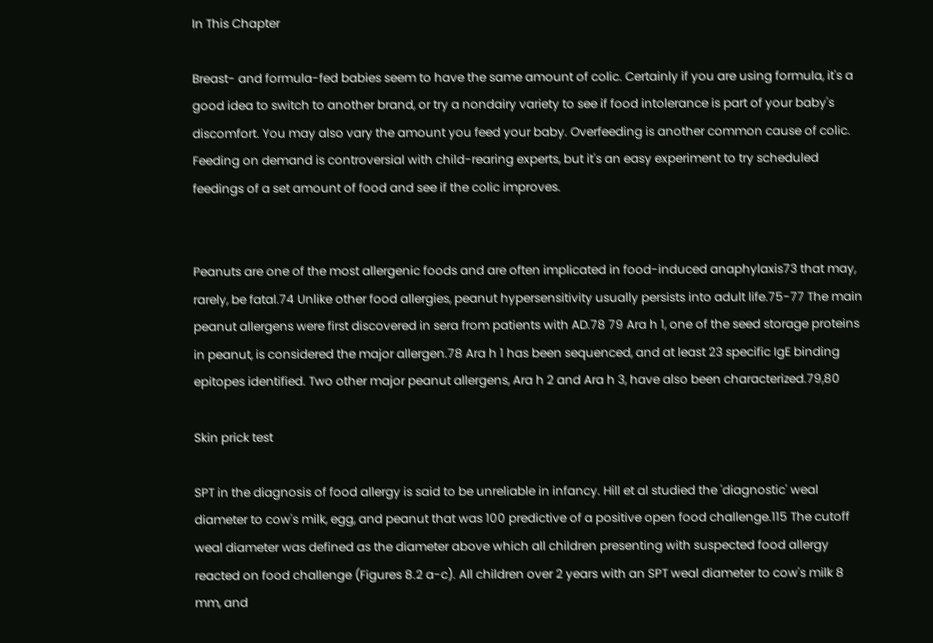In This Chapter

Breast- and formula-fed babies seem to have the same amount of colic. Certainly if you are using formula, it's a good idea to switch to another brand, or try a nondairy variety to see if food intolerance is part of your baby's discomfort. You may also vary the amount you feed your baby. Overfeeding is another common cause of colic. Feeding on demand is controversial with child-rearing experts, but it's an easy experiment to try scheduled feedings of a set amount of food and see if the colic improves.


Peanuts are one of the most allergenic foods and are often implicated in food-induced anaphylaxis73 that may, rarely, be fatal.74 Unlike other food allergies, peanut hypersensitivity usually persists into adult life.75-77 The main peanut allergens were first discovered in sera from patients with AD.78 79 Ara h 1, one of the seed storage proteins in peanut, is considered the major allergen.78 Ara h 1 has been sequenced, and at least 23 specific IgE binding epitopes identified. Two other major peanut allergens, Ara h 2 and Ara h 3, have also been characterized.79,80

Skin prick test

SPT in the diagnosis of food allergy is said to be unreliable in infancy. Hill et al studied the 'diagnostic' weal diameter to cow's milk, egg, and peanut that was 100 predictive of a positive open food challenge.115 The cutoff weal diameter was defined as the diameter above which all children presenting with suspected food allergy reacted on food challenge (Figures 8.2 a-c). All children over 2 years with an SPT weal diameter to cow's milk 8 mm, and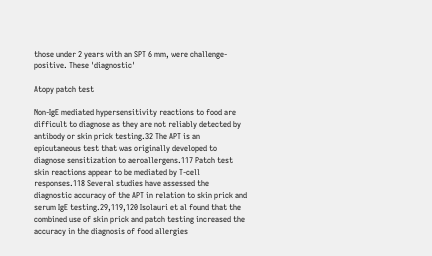those under 2 years with an SPT 6 mm, were challenge-positive. These 'diagnostic'

Atopy patch test

Non-IgE mediated hypersensitivity reactions to food are difficult to diagnose as they are not reliably detected by antibody or skin prick testing.32 The APT is an epicutaneous test that was originally developed to diagnose sensitization to aeroallergens.117 Patch test skin reactions appear to be mediated by T-cell responses.118 Several studies have assessed the diagnostic accuracy of the APT in relation to skin prick and serum IgE testing.29,119,120 Isolauri et al found that the combined use of skin prick and patch testing increased the accuracy in the diagnosis of food allergies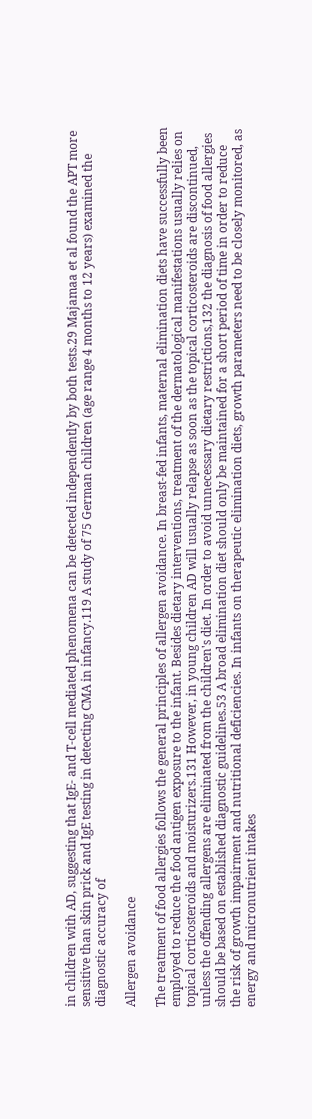in children with AD, suggesting that IgE- and T-cell mediated phenomena can be detected independently by both tests.29 Majamaa et al found the APT more sensitive than skin prick and IgE testing in detecting CMA in infancy.119 A study of 75 German children (age range 4 months to 12 years) examined the diagnostic accuracy of

Allergen avoidance

The treatment of food allergies follows the general principles of allergen avoidance. In breast-fed infants, maternal elimination diets have successfully been employed to reduce the food antigen exposure to the infant. Besides dietary interventions, treatment of the dermatological manifestations usually relies on topical corticosteroids and moisturizers.131 However, in young children AD will usually relapse as soon as the topical corticosteroids are discontinued, unless the offending allergens are eliminated from the children's diet. In order to avoid unnecessary dietary restrictions,132 the diagnosis of food allergies should be based on established diagnostic guidelines.53 A broad elimination diet should only be maintained for a short period of time in order to reduce the risk of growth impairment and nutritional deficiencies. In infants on therapeutic elimination diets, growth parameters need to be closely monitored, as energy and micronutrient intakes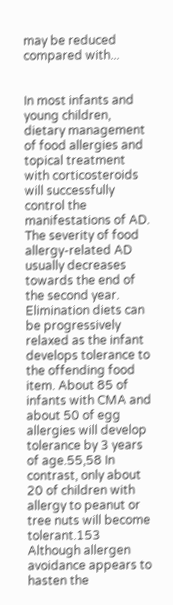may be reduced compared with...


In most infants and young children, dietary management of food allergies and topical treatment with corticosteroids will successfully control the manifestations of AD. The severity of food allergy-related AD usually decreases towards the end of the second year. Elimination diets can be progressively relaxed as the infant develops tolerance to the offending food item. About 85 of infants with CMA and about 50 of egg allergies will develop tolerance by 3 years of age.55,58 In contrast, only about 20 of children with allergy to peanut or tree nuts will become tolerant.153 Although allergen avoidance appears to hasten the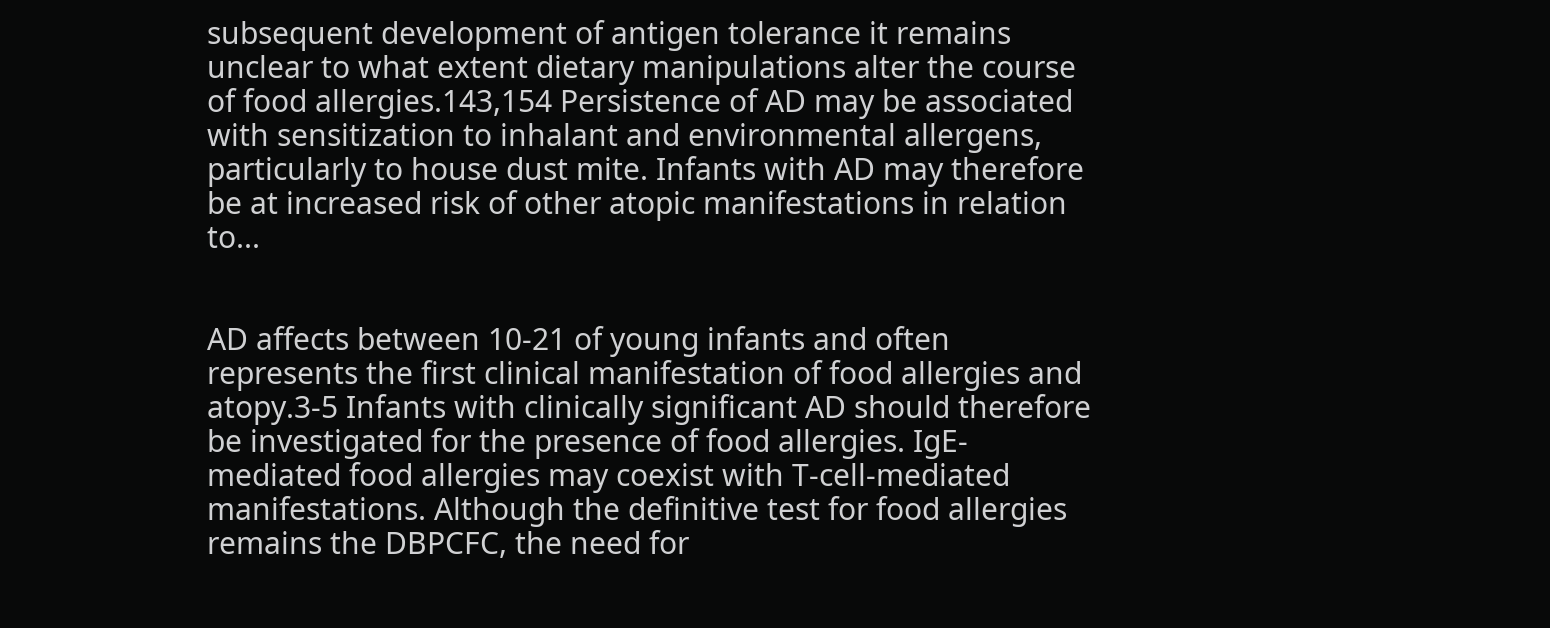subsequent development of antigen tolerance it remains unclear to what extent dietary manipulations alter the course of food allergies.143,154 Persistence of AD may be associated with sensitization to inhalant and environmental allergens, particularly to house dust mite. Infants with AD may therefore be at increased risk of other atopic manifestations in relation to...


AD affects between 10-21 of young infants and often represents the first clinical manifestation of food allergies and atopy.3-5 Infants with clinically significant AD should therefore be investigated for the presence of food allergies. IgE-mediated food allergies may coexist with T-cell-mediated manifestations. Although the definitive test for food allergies remains the DBPCFC, the need for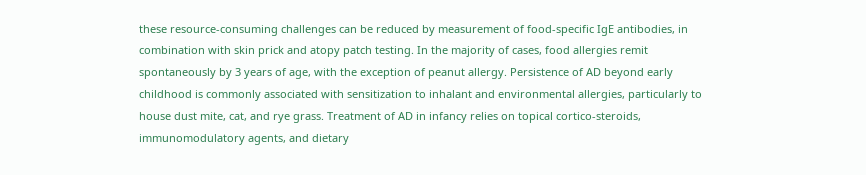these resource-consuming challenges can be reduced by measurement of food-specific IgE antibodies, in combination with skin prick and atopy patch testing. In the majority of cases, food allergies remit spontaneously by 3 years of age, with the exception of peanut allergy. Persistence of AD beyond early childhood is commonly associated with sensitization to inhalant and environmental allergies, particularly to house dust mite, cat, and rye grass. Treatment of AD in infancy relies on topical cortico-steroids, immunomodulatory agents, and dietary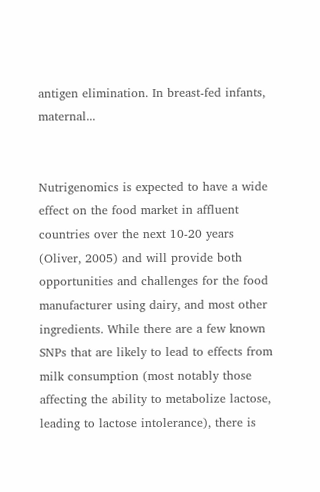antigen elimination. In breast-fed infants, maternal...


Nutrigenomics is expected to have a wide effect on the food market in affluent countries over the next 10-20 years (Oliver, 2005) and will provide both opportunities and challenges for the food manufacturer using dairy, and most other ingredients. While there are a few known SNPs that are likely to lead to effects from milk consumption (most notably those affecting the ability to metabolize lactose, leading to lactose intolerance), there is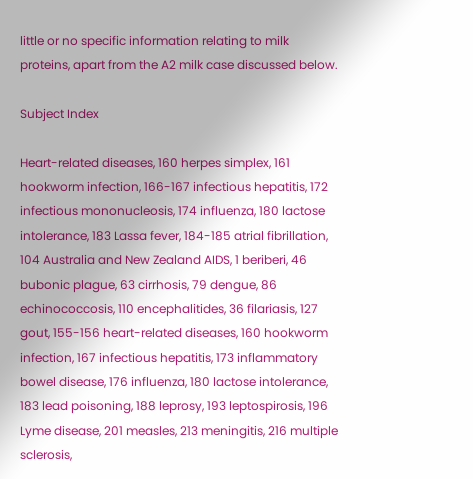little or no specific information relating to milk proteins, apart from the A2 milk case discussed below.

Subject Index

Heart-related diseases, 160 herpes simplex, 161 hookworm infection, 166-167 infectious hepatitis, 172 infectious mononucleosis, 174 influenza, 180 lactose intolerance, 183 Lassa fever, 184-185 atrial fibrillation, 104 Australia and New Zealand AIDS, 1 beriberi, 46 bubonic plague, 63 cirrhosis, 79 dengue, 86 echinococcosis, 110 encephalitides, 36 filariasis, 127 gout, 155-156 heart-related diseases, 160 hookworm infection, 167 infectious hepatitis, 173 inflammatory bowel disease, 176 influenza, 180 lactose intolerance, 183 lead poisoning, 188 leprosy, 193 leptospirosis, 196 Lyme disease, 201 measles, 213 meningitis, 216 multiple sclerosis,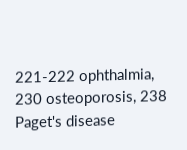221-222 ophthalmia, 230 osteoporosis, 238 Paget's disease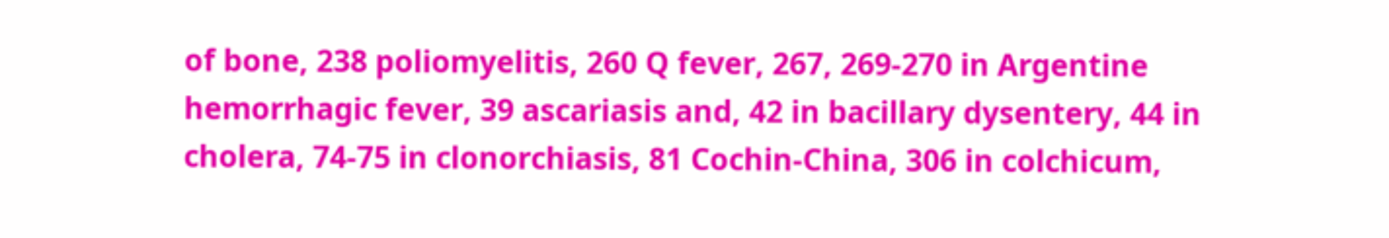of bone, 238 poliomyelitis, 260 Q fever, 267, 269-270 in Argentine hemorrhagic fever, 39 ascariasis and, 42 in bacillary dysentery, 44 in cholera, 74-75 in clonorchiasis, 81 Cochin-China, 306 in colchicum,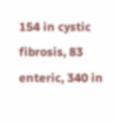154 in cystic fibrosis, 83 enteric, 340 in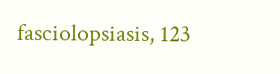fasciolopsiasis, 123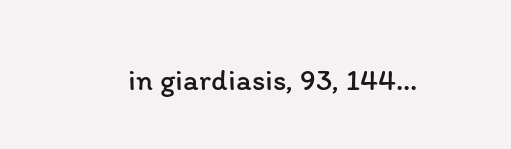in giardiasis, 93, 144...